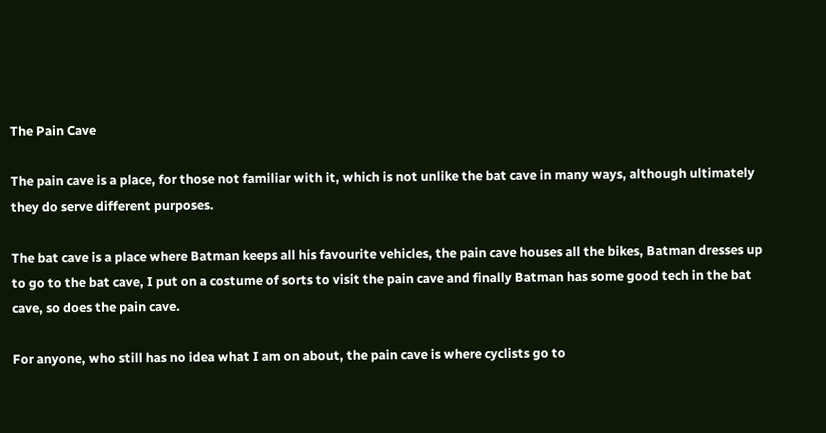The Pain Cave

The pain cave is a place, for those not familiar with it, which is not unlike the bat cave in many ways, although ultimately they do serve different purposes.

The bat cave is a place where Batman keeps all his favourite vehicles, the pain cave houses all the bikes, Batman dresses up to go to the bat cave, I put on a costume of sorts to visit the pain cave and finally Batman has some good tech in the bat cave, so does the pain cave.

For anyone, who still has no idea what I am on about, the pain cave is where cyclists go to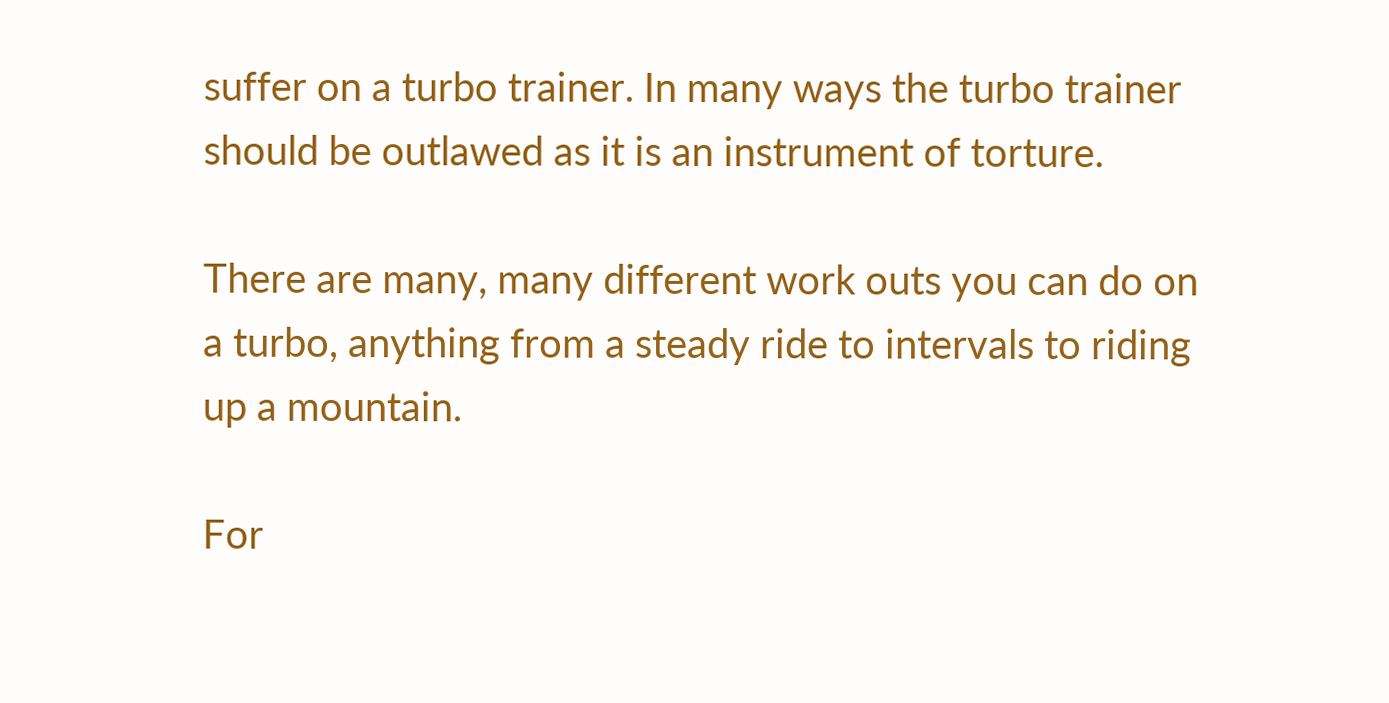suffer on a turbo trainer. In many ways the turbo trainer should be outlawed as it is an instrument of torture.

There are many, many different work outs you can do on a turbo, anything from a steady ride to intervals to riding up a mountain.

For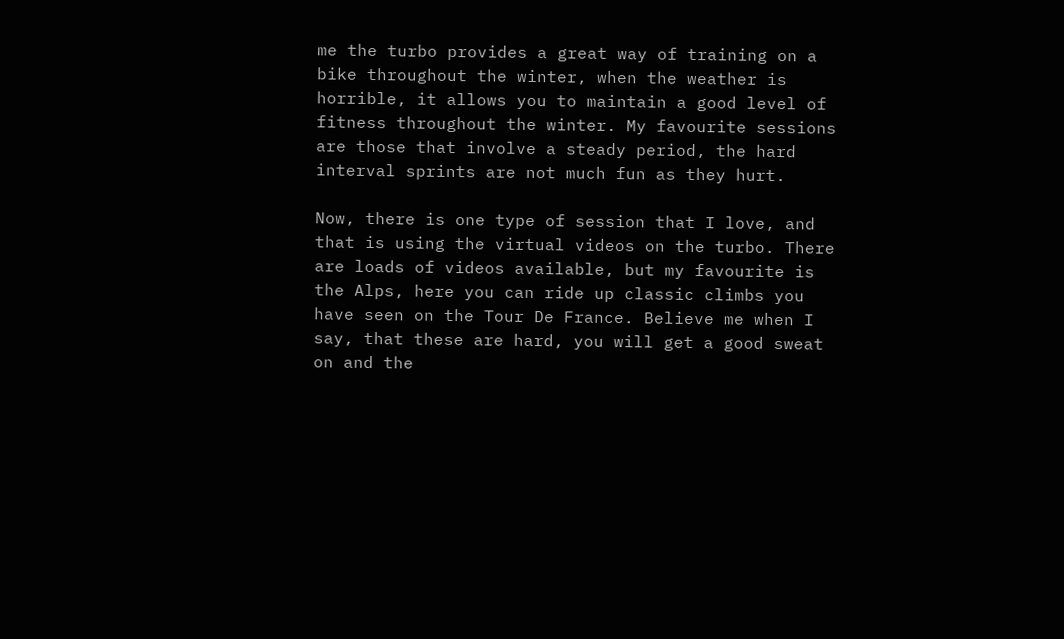me the turbo provides a great way of training on a bike throughout the winter, when the weather is horrible, it allows you to maintain a good level of fitness throughout the winter. My favourite sessions are those that involve a steady period, the hard interval sprints are not much fun as they hurt.

Now, there is one type of session that I love, and that is using the virtual videos on the turbo. There are loads of videos available, but my favourite is the Alps, here you can ride up classic climbs you have seen on the Tour De France. Believe me when I say, that these are hard, you will get a good sweat on and the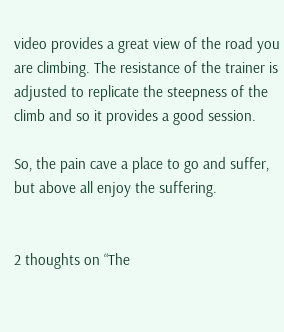video provides a great view of the road you are climbing. The resistance of the trainer is adjusted to replicate the steepness of the climb and so it provides a good session.

So, the pain cave a place to go and suffer, but above all enjoy the suffering.


2 thoughts on “The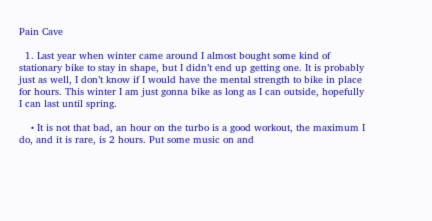Pain Cave

  1. Last year when winter came around I almost bought some kind of stationary bike to stay in shape, but I didn’t end up getting one. It is probably just as well, I don’t know if I would have the mental strength to bike in place for hours. This winter I am just gonna bike as long as I can outside, hopefully I can last until spring.

    • It is not that bad, an hour on the turbo is a good workout, the maximum I do, and it is rare, is 2 hours. Put some music on and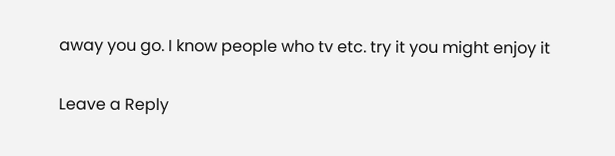away you go. I know people who tv etc. try it you might enjoy it

Leave a Reply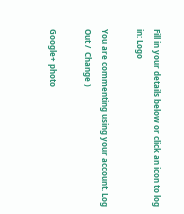Fill in your details below or click an icon to log in: Logo

You are commenting using your account. Log Out /  Change )

Google+ photo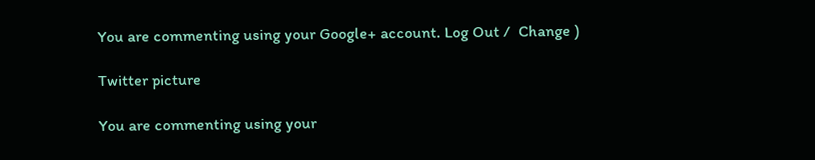You are commenting using your Google+ account. Log Out /  Change )

Twitter picture

You are commenting using your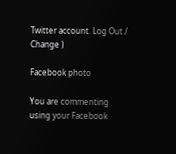Twitter account. Log Out /  Change )

Facebook photo

You are commenting using your Facebook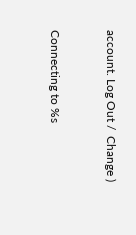account. Log Out /  Change )


Connecting to %s